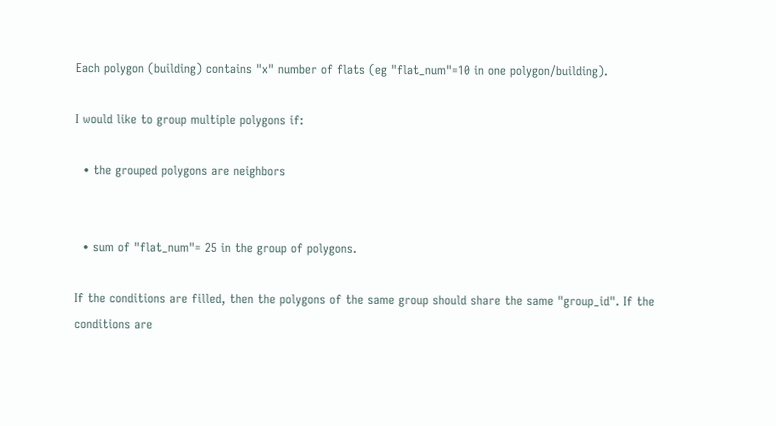Each polygon (building) contains "x" number of flats (eg "flat_num"=10 in one polygon/building).

I would like to group multiple polygons if:

  • the grouped polygons are neighbors


  • sum of "flat_num"= 25 in the group of polygons.

If the conditions are filled, then the polygons of the same group should share the same "group_id". If the conditions are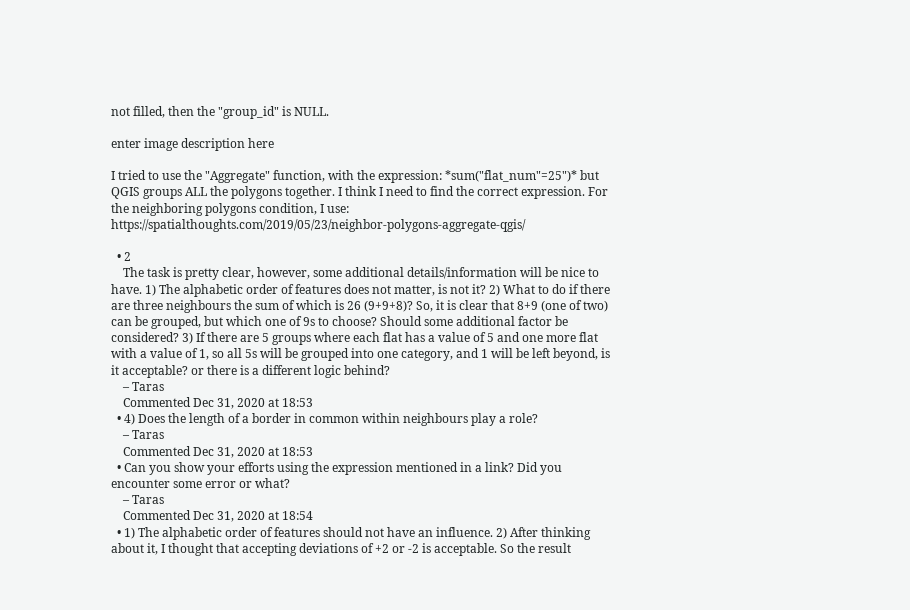not filled, then the "group_id" is NULL.

enter image description here

I tried to use the "Aggregate" function, with the expression: *sum("flat_num"=25")* but QGIS groups ALL the polygons together. I think I need to find the correct expression. For the neighboring polygons condition, I use: https://spatialthoughts.com/2019/05/23/neighbor-polygons-aggregate-qgis/

  • 2
    The task is pretty clear, however, some additional details/information will be nice to have. 1) The alphabetic order of features does not matter, is not it? 2) What to do if there are three neighbours the sum of which is 26 (9+9+8)? So, it is clear that 8+9 (one of two) can be grouped, but which one of 9s to choose? Should some additional factor be considered? 3) If there are 5 groups where each flat has a value of 5 and one more flat with a value of 1, so all 5s will be grouped into one category, and 1 will be left beyond, is it acceptable? or there is a different logic behind?
    – Taras
    Commented Dec 31, 2020 at 18:53
  • 4) Does the length of a border in common within neighbours play a role?
    – Taras
    Commented Dec 31, 2020 at 18:53
  • Can you show your efforts using the expression mentioned in a link? Did you encounter some error or what?
    – Taras
    Commented Dec 31, 2020 at 18:54
  • 1) The alphabetic order of features should not have an influence. 2) After thinking about it, I thought that accepting deviations of +2 or -2 is acceptable. So the result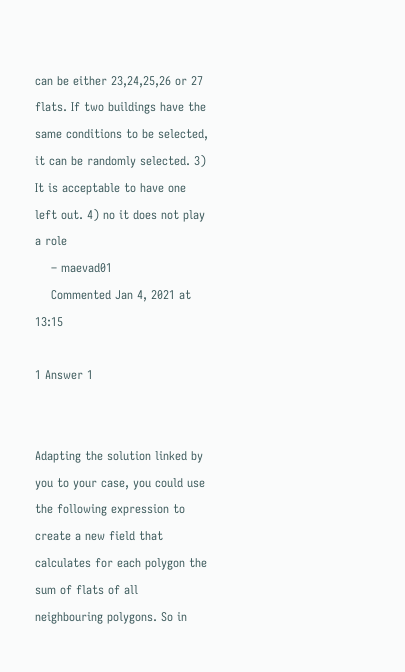can be either 23,24,25,26 or 27 flats. If two buildings have the same conditions to be selected, it can be randomly selected. 3) It is acceptable to have one left out. 4) no it does not play a role
    – maevad01
    Commented Jan 4, 2021 at 13:15

1 Answer 1


Adapting the solution linked by you to your case, you could use the following expression to create a new field that calculates for each polygon the sum of flats of all neighbouring polygons. So in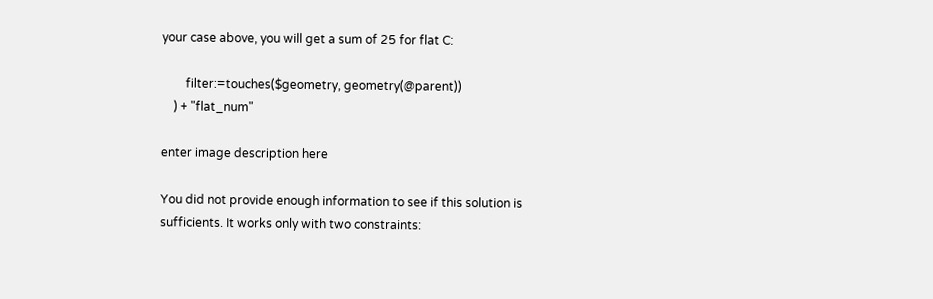your case above, you will get a sum of 25 for flat C:

        filter:=touches($geometry, geometry(@parent))
    ) + "flat_num"

enter image description here

You did not provide enough information to see if this solution is sufficients. It works only with two constraints: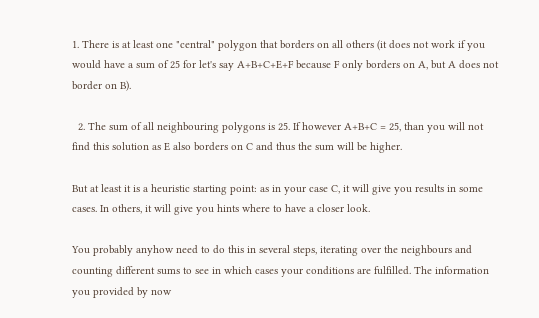1. There is at least one "central" polygon that borders on all others (it does not work if you would have a sum of 25 for let's say A+B+C+E+F because F only borders on A, but A does not border on B).

  2. The sum of all neighbouring polygons is 25. If however A+B+C = 25, than you will not find this solution as E also borders on C and thus the sum will be higher.

But at least it is a heuristic starting point: as in your case C, it will give you results in some cases. In others, it will give you hints where to have a closer look.

You probably anyhow need to do this in several steps, iterating over the neighbours and counting different sums to see in which cases your conditions are fulfilled. The information you provided by now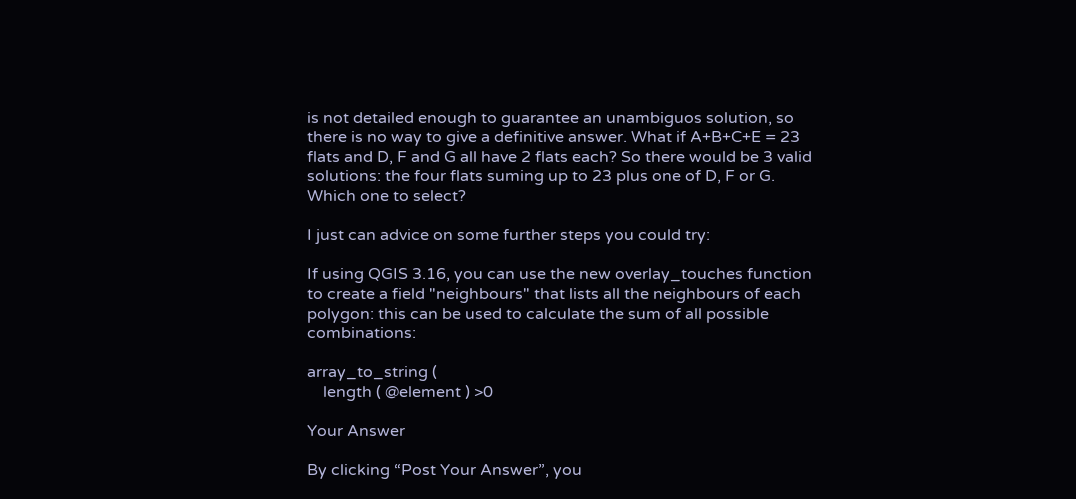is not detailed enough to guarantee an unambiguos solution, so there is no way to give a definitive answer. What if A+B+C+E = 23 flats and D, F and G all have 2 flats each? So there would be 3 valid solutions: the four flats suming up to 23 plus one of D, F or G. Which one to select?

I just can advice on some further steps you could try:

If using QGIS 3.16, you can use the new overlay_touches function to create a field "neighbours" that lists all the neighbours of each polygon: this can be used to calculate the sum of all possible combinations:

array_to_string (
    length ( @element ) >0

Your Answer

By clicking “Post Your Answer”, you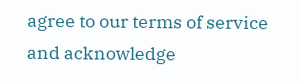agree to our terms of service and acknowledge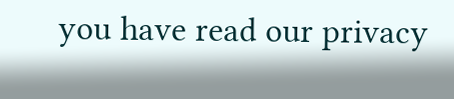you have read our privacy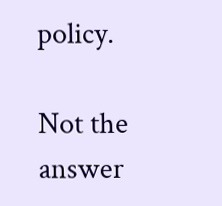policy.

Not the answer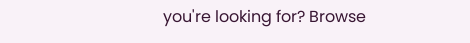you're looking for? Browse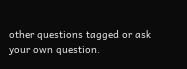other questions tagged or ask your own question.